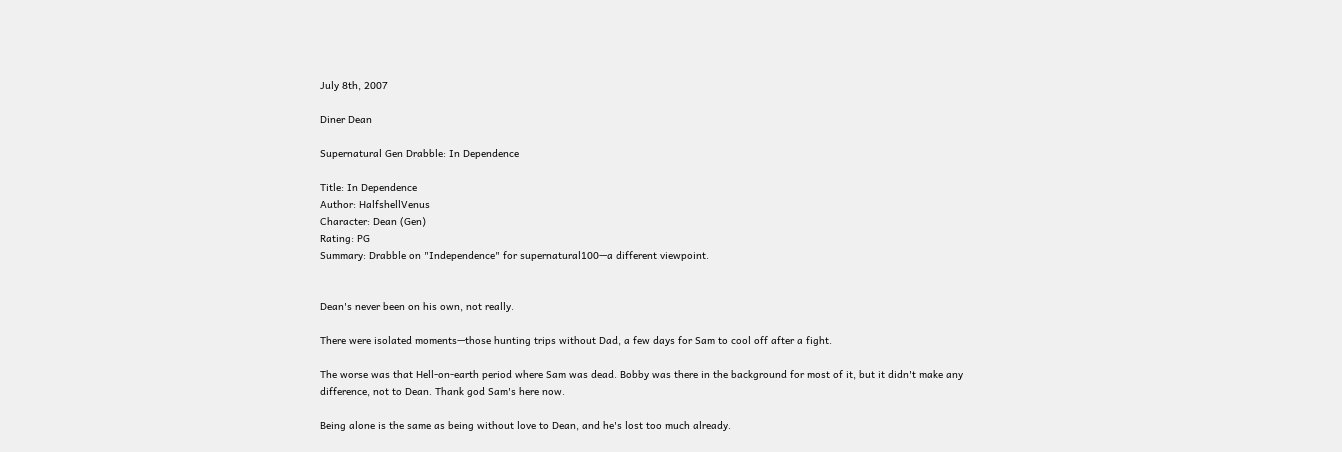July 8th, 2007

Diner Dean

Supernatural Gen Drabble: In Dependence

Title: In Dependence
Author: HalfshellVenus
Character: Dean (Gen)
Rating: PG
Summary: Drabble on "Independence" for supernatural100—a different viewpoint.


Dean's never been on his own, not really.

There were isolated moments—those hunting trips without Dad, a few days for Sam to cool off after a fight.

The worse was that Hell-on-earth period where Sam was dead. Bobby was there in the background for most of it, but it didn't make any difference, not to Dean. Thank god Sam's here now.

Being alone is the same as being without love to Dean, and he's lost too much already.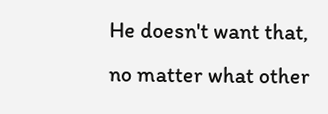He doesn't want that, no matter what other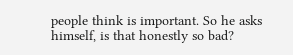people think is important. So he asks himself, is that honestly so bad?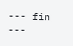--- fin ---